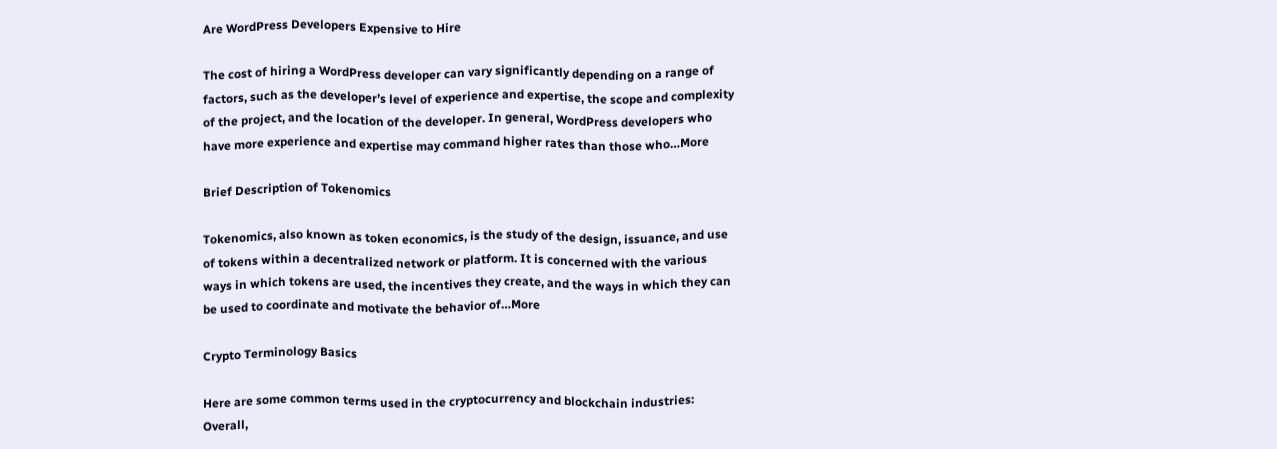Are WordPress Developers Expensive to Hire

The cost of hiring a WordPress developer can vary significantly depending on a range of factors, such as the developer’s level of experience and expertise, the scope and complexity of the project, and the location of the developer. In general, WordPress developers who have more experience and expertise may command higher rates than those who…More

Brief Description of Tokenomics

Tokenomics, also known as token economics, is the study of the design, issuance, and use of tokens within a decentralized network or platform. It is concerned with the various ways in which tokens are used, the incentives they create, and the ways in which they can be used to coordinate and motivate the behavior of…More

Crypto Terminology Basics

Here are some common terms used in the cryptocurrency and blockchain industries: Overall,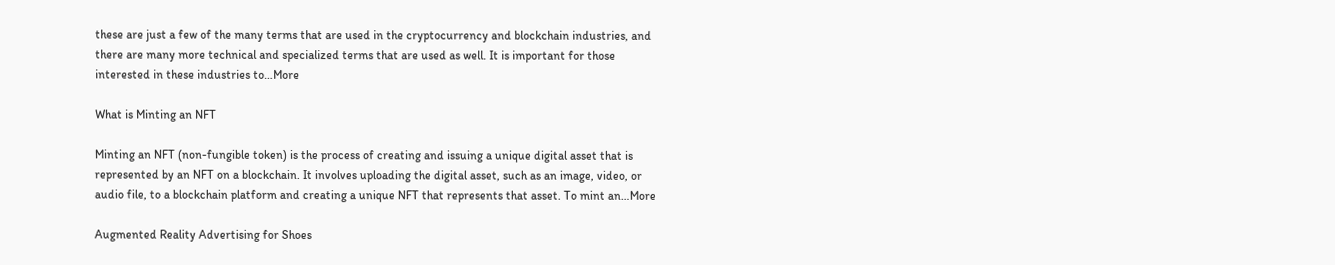these are just a few of the many terms that are used in the cryptocurrency and blockchain industries, and there are many more technical and specialized terms that are used as well. It is important for those interested in these industries to…More

What is Minting an NFT

Minting an NFT (non-fungible token) is the process of creating and issuing a unique digital asset that is represented by an NFT on a blockchain. It involves uploading the digital asset, such as an image, video, or audio file, to a blockchain platform and creating a unique NFT that represents that asset. To mint an…More

Augmented Reality Advertising for Shoes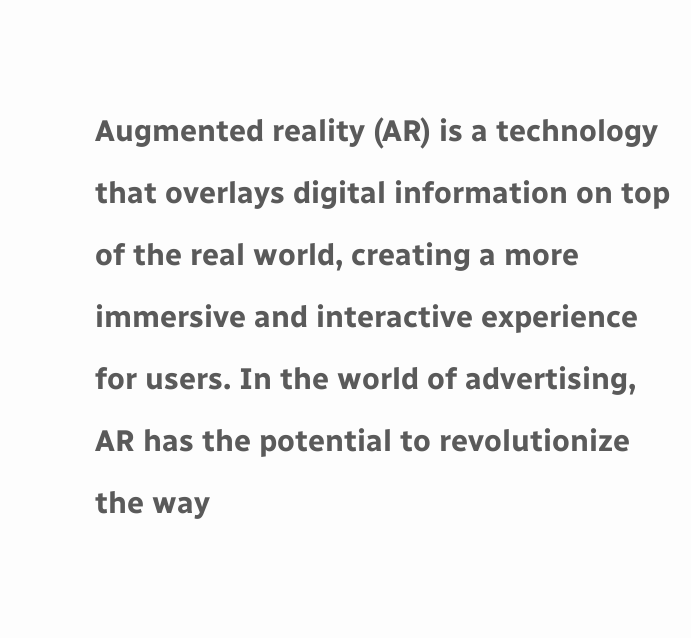Augmented reality (AR) is a technology that overlays digital information on top of the real world, creating a more immersive and interactive experience for users. In the world of advertising, AR has the potential to revolutionize the way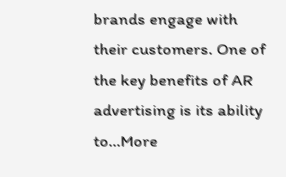brands engage with their customers. One of the key benefits of AR advertising is its ability to…More